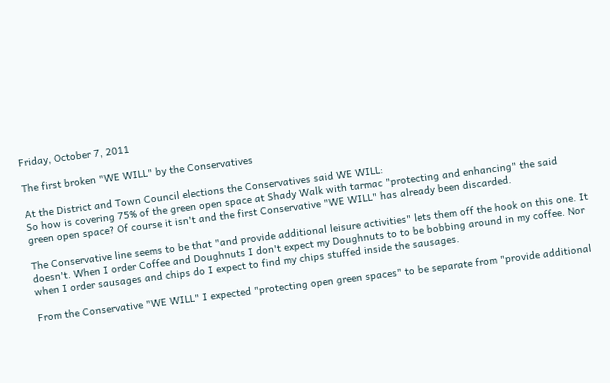Friday, October 7, 2011

The first broken "WE WILL" by the Conservatives

At the District and Town Council elections the Conservatives said WE WILL:
So how is covering 75% of the green open space at Shady Walk with tarmac "protecting and enhancing" the said green open space? Of course it isn't and the first Conservative "WE WILL" has already been discarded.

The Conservative line seems to be that "and provide additional leisure activities" lets them off the hook on this one. It doesn't. When I order Coffee and Doughnuts I don't expect my Doughnuts to to be bobbing around in my coffee. Nor when I order sausages and chips do I expect to find my chips stuffed inside the sausages.

From the Conservative "WE WILL" I expected "protecting open green spaces" to be separate from "provide additional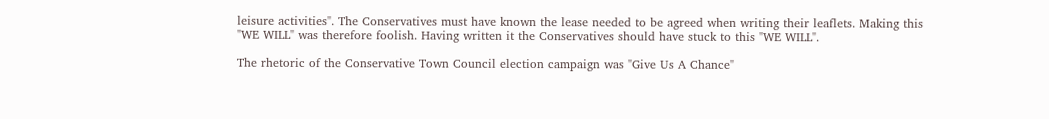leisure activities". The Conservatives must have known the lease needed to be agreed when writing their leaflets. Making this "WE WILL" was therefore foolish. Having written it the Conservatives should have stuck to this "WE WILL".

The rhetoric of the Conservative Town Council election campaign was "Give Us A Chance"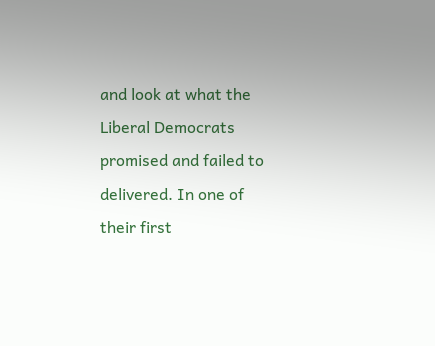and look at what the Liberal Democrats promised and failed to delivered. In one of their first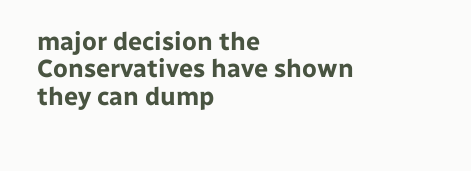major decision the Conservatives have shown they can dump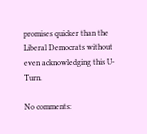promises quicker than the Liberal Democrats without even acknowledging this U-Turn.

No comments: